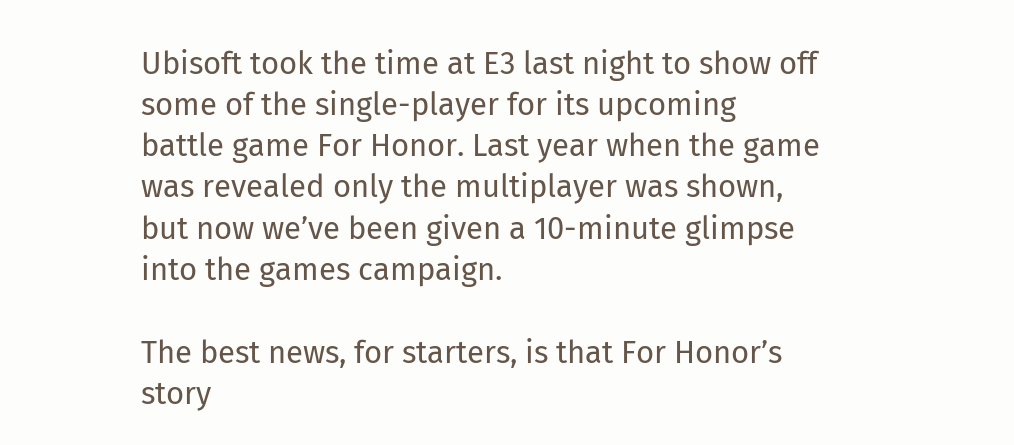Ubisoft took the time at E3 last night to show off some of the single-player for its upcoming battle game For Honor. Last year when the game was revealed only the multiplayer was shown, but now we’ve been given a 10-minute glimpse into the games campaign.

The best news, for starters, is that For Honor’s story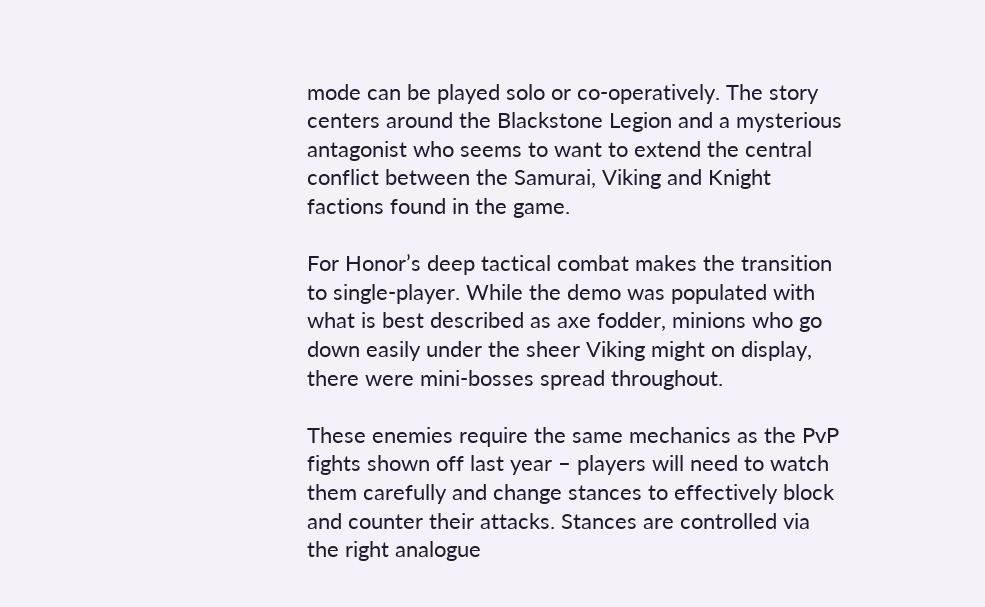mode can be played solo or co-operatively. The story centers around the Blackstone Legion and a mysterious antagonist who seems to want to extend the central conflict between the Samurai, Viking and Knight factions found in the game.

For Honor’s deep tactical combat makes the transition to single-player. While the demo was populated with what is best described as axe fodder, minions who go down easily under the sheer Viking might on display, there were mini-bosses spread throughout.

These enemies require the same mechanics as the PvP fights shown off last year – players will need to watch them carefully and change stances to effectively block and counter their attacks. Stances are controlled via the right analogue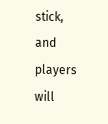stick, and players will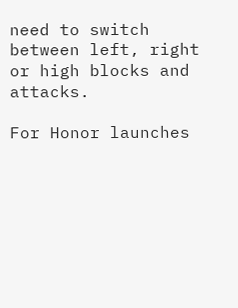need to switch between left, right or high blocks and attacks.

For Honor launches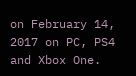on February 14, 2017 on PC, PS4 and Xbox One.